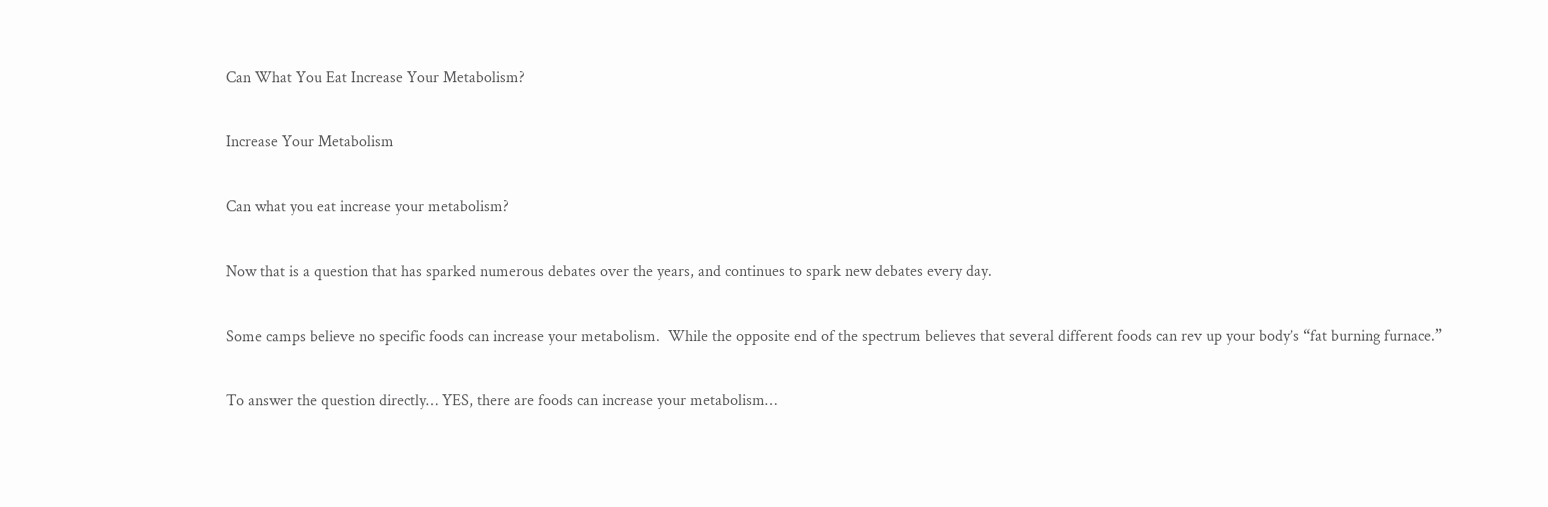Can What You Eat Increase Your Metabolism?

Increase Your Metabolism

Can what you eat increase your metabolism?

Now that is a question that has sparked numerous debates over the years, and continues to spark new debates every day.

Some camps believe no specific foods can increase your metabolism.  While the opposite end of the spectrum believes that several different foods can rev up your body’s “fat burning furnace.”

To answer the question directly… YES, there are foods can increase your metabolism…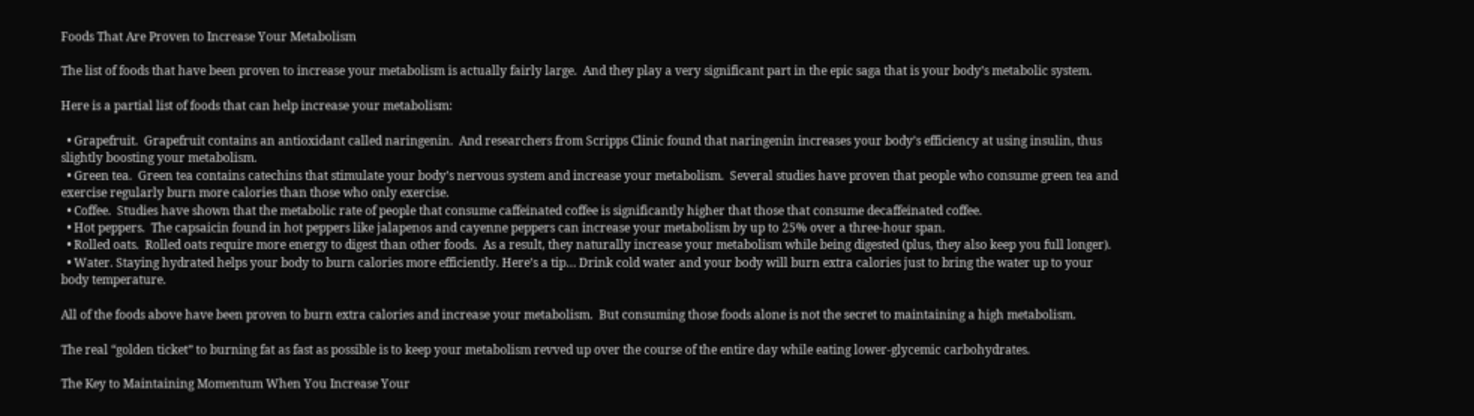Foods That Are Proven to Increase Your Metabolism

The list of foods that have been proven to increase your metabolism is actually fairly large.  And they play a very significant part in the epic saga that is your body’s metabolic system.

Here is a partial list of foods that can help increase your metabolism:

  • Grapefruit.  Grapefruit contains an antioxidant called naringenin.  And researchers from Scripps Clinic found that naringenin increases your body’s efficiency at using insulin, thus slightly boosting your metabolism.
  • Green tea.  Green tea contains catechins that stimulate your body’s nervous system and increase your metabolism.  Several studies have proven that people who consume green tea and exercise regularly burn more calories than those who only exercise.
  • Coffee.  Studies have shown that the metabolic rate of people that consume caffeinated coffee is significantly higher that those that consume decaffeinated coffee.
  • Hot peppers.  The capsaicin found in hot peppers like jalapenos and cayenne peppers can increase your metabolism by up to 25% over a three-hour span.
  • Rolled oats.  Rolled oats require more energy to digest than other foods.  As a result, they naturally increase your metabolism while being digested (plus, they also keep you full longer).
  • Water. Staying hydrated helps your body to burn calories more efficiently. Here’s a tip… Drink cold water and your body will burn extra calories just to bring the water up to your body temperature.

All of the foods above have been proven to burn extra calories and increase your metabolism.  But consuming those foods alone is not the secret to maintaining a high metabolism.

The real “golden ticket” to burning fat as fast as possible is to keep your metabolism revved up over the course of the entire day while eating lower-glycemic carbohydrates.

The Key to Maintaining Momentum When You Increase Your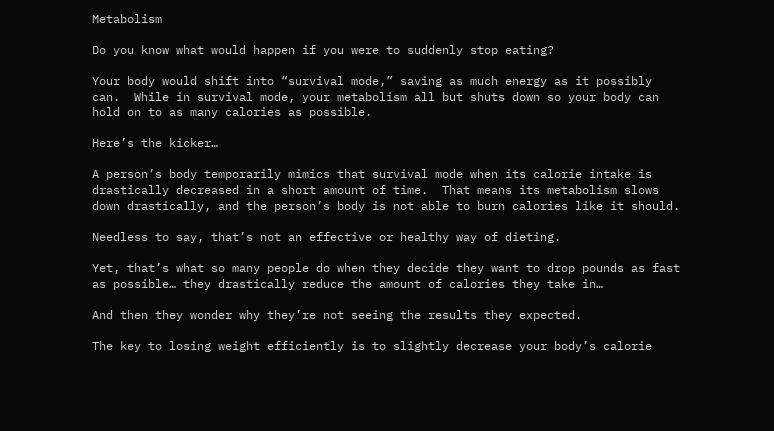Metabolism

Do you know what would happen if you were to suddenly stop eating?

Your body would shift into “survival mode,” saving as much energy as it possibly can.  While in survival mode, your metabolism all but shuts down so your body can hold on to as many calories as possible.

Here’s the kicker…

A person’s body temporarily mimics that survival mode when its calorie intake is drastically decreased in a short amount of time.  That means its metabolism slows down drastically, and the person’s body is not able to burn calories like it should.

Needless to say, that’s not an effective or healthy way of dieting.

Yet, that’s what so many people do when they decide they want to drop pounds as fast as possible… they drastically reduce the amount of calories they take in…

And then they wonder why they’re not seeing the results they expected.

The key to losing weight efficiently is to slightly decrease your body’s calorie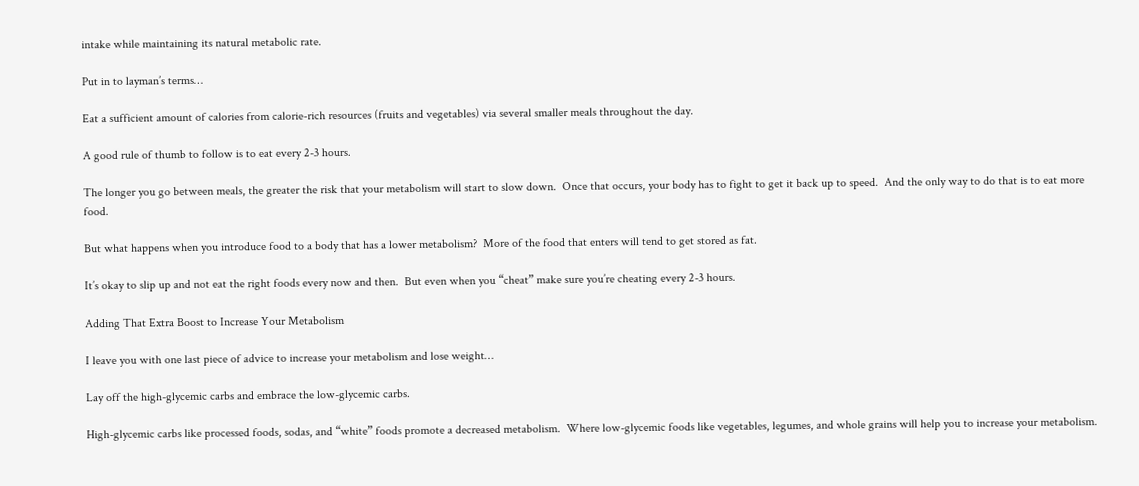intake while maintaining its natural metabolic rate.

Put in to layman’s terms…

Eat a sufficient amount of calories from calorie-rich resources (fruits and vegetables) via several smaller meals throughout the day.

A good rule of thumb to follow is to eat every 2-3 hours.

The longer you go between meals, the greater the risk that your metabolism will start to slow down.  Once that occurs, your body has to fight to get it back up to speed.  And the only way to do that is to eat more food.

But what happens when you introduce food to a body that has a lower metabolism?  More of the food that enters will tend to get stored as fat.

It’s okay to slip up and not eat the right foods every now and then.  But even when you “cheat” make sure you’re cheating every 2-3 hours.

Adding That Extra Boost to Increase Your Metabolism

I leave you with one last piece of advice to increase your metabolism and lose weight…

Lay off the high-glycemic carbs and embrace the low-glycemic carbs.

High-glycemic carbs like processed foods, sodas, and “white” foods promote a decreased metabolism.  Where low-glycemic foods like vegetables, legumes, and whole grains will help you to increase your metabolism.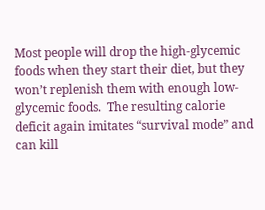Most people will drop the high-glycemic foods when they start their diet, but they won’t replenish them with enough low-glycemic foods.  The resulting calorie deficit again imitates “survival mode” and can kill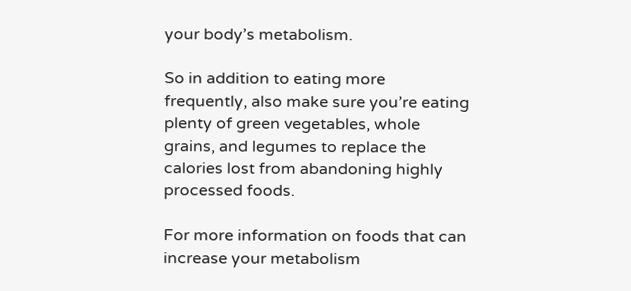your body’s metabolism.

So in addition to eating more frequently, also make sure you’re eating plenty of green vegetables, whole grains, and legumes to replace the calories lost from abandoning highly processed foods.

For more information on foods that can increase your metabolism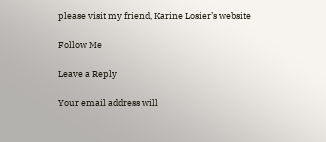please visit my friend, Karine Losier’s website

Follow Me

Leave a Reply

Your email address will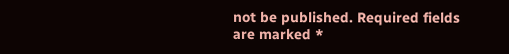not be published. Required fields are marked *